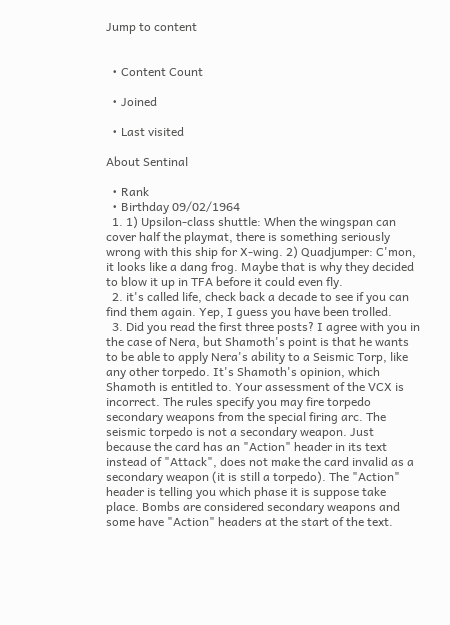Jump to content


  • Content Count

  • Joined

  • Last visited

About Sentinal

  • Rank
  • Birthday 09/02/1964
  1. 1) Upsilon-class shuttle: When the wingspan can cover half the playmat, there is something seriously wrong with this ship for X-wing. 2) Quadjumper: C'mon, it looks like a dang frog. Maybe that is why they decided to blow it up in TFA before it could even fly.
  2. it's called life, check back a decade to see if you can find them again. Yep, I guess you have been trolled.
  3. Did you read the first three posts? I agree with you in the case of Nera, but Shamoth's point is that he wants to be able to apply Nera's ability to a Seismic Torp, like any other torpedo. It's Shamoth's opinion, which Shamoth is entitled to. Your assessment of the VCX is incorrect. The rules specify you may fire torpedo secondary weapons from the special firing arc. The seismic torpedo is not a secondary weapon. Just because the card has an "Action" header in its text instead of "Attack", does not make the card invalid as a secondary weapon (it is still a torpedo). The "Action" header is telling you which phase it is suppose take place. Bombs are considered secondary weapons and some have "Action" headers at the start of the text.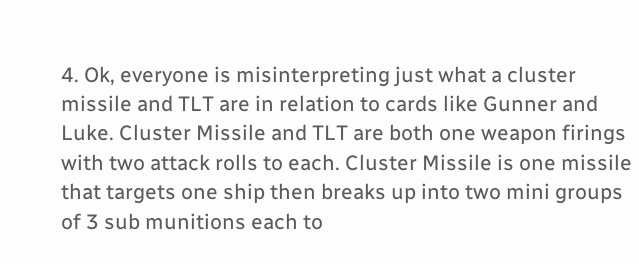4. Ok, everyone is misinterpreting just what a cluster missile and TLT are in relation to cards like Gunner and Luke. Cluster Missile and TLT are both one weapon firings with two attack rolls to each. Cluster Missile is one missile that targets one ship then breaks up into two mini groups of 3 sub munitions each to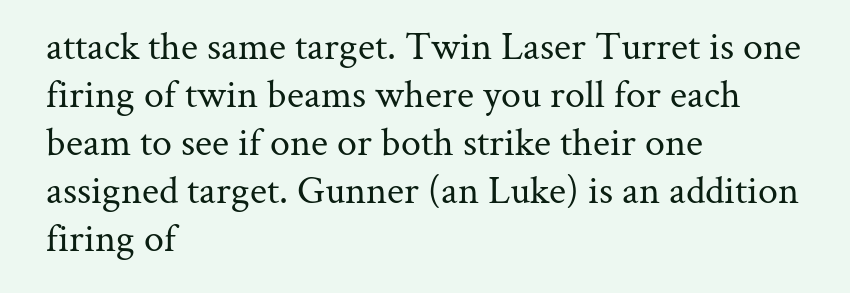attack the same target. Twin Laser Turret is one firing of twin beams where you roll for each beam to see if one or both strike their one assigned target. Gunner (an Luke) is an addition firing of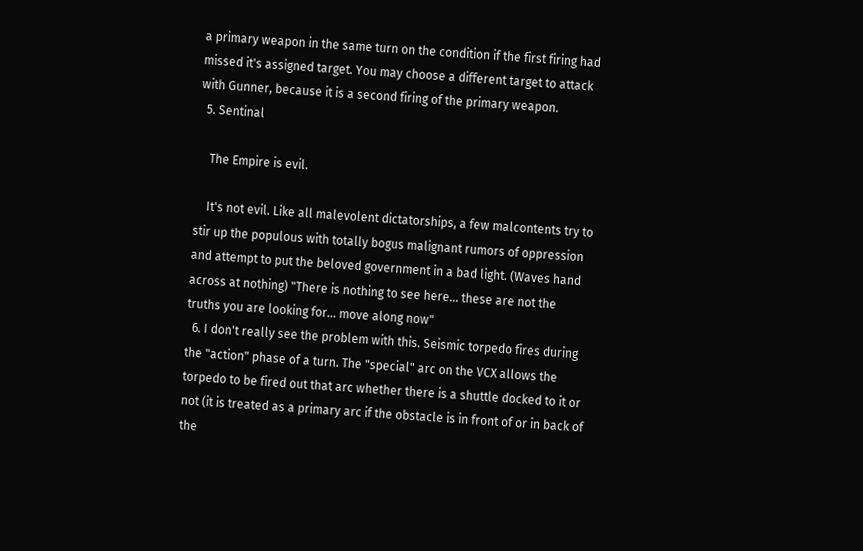a primary weapon in the same turn on the condition if the first firing had missed it's assigned target. You may choose a different target to attack with Gunner, because it is a second firing of the primary weapon.
  5. Sentinal

    The Empire is evil.

    It's not evil. Like all malevolent dictatorships, a few malcontents try to stir up the populous with totally bogus malignant rumors of oppression and attempt to put the beloved government in a bad light. (Waves hand across at nothing) "There is nothing to see here... these are not the truths you are looking for... move along now"
  6. I don't really see the problem with this. Seismic torpedo fires during the "action" phase of a turn. The "special" arc on the VCX allows the torpedo to be fired out that arc whether there is a shuttle docked to it or not (it is treated as a primary arc if the obstacle is in front of or in back of the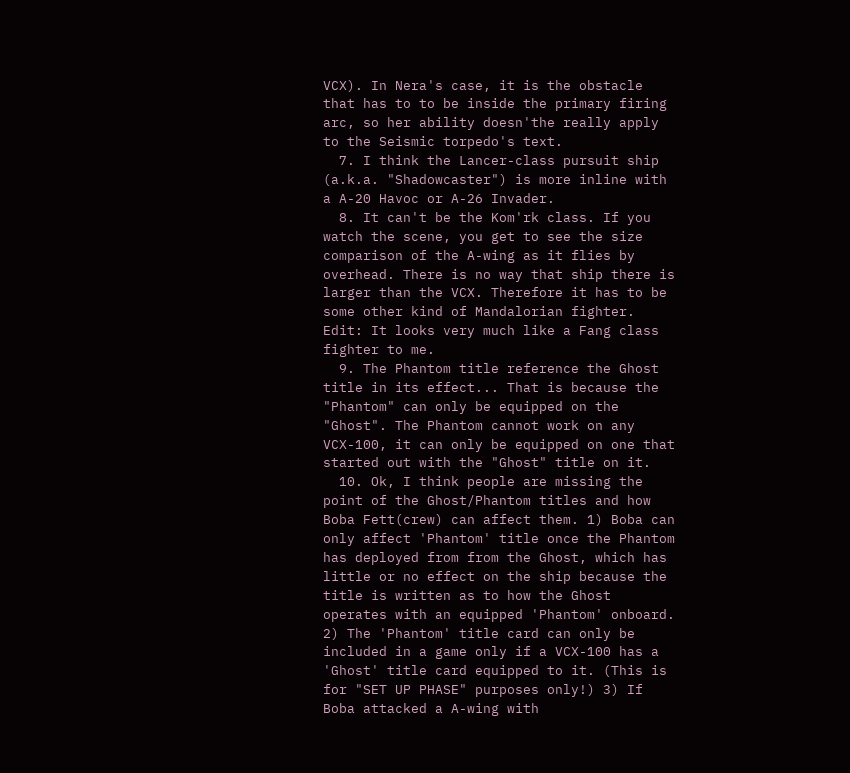VCX). In Nera's case, it is the obstacle that has to to be inside the primary firing arc, so her ability doesn'the really apply to the Seismic torpedo's text.
  7. I think the Lancer-class pursuit ship (a.k.a. "Shadowcaster") is more inline with a A-20 Havoc or A-26 Invader.
  8. It can't be the Kom'rk class. If you watch the scene, you get to see the size comparison of the A-wing as it flies by overhead. There is no way that ship there is larger than the VCX. Therefore it has to be some other kind of Mandalorian fighter. Edit: It looks very much like a Fang class fighter to me.
  9. The Phantom title reference the Ghost title in its effect... That is because the "Phantom" can only be equipped on the "Ghost". The Phantom cannot work on any VCX-100, it can only be equipped on one that started out with the "Ghost" title on it.
  10. Ok, I think people are missing the point of the Ghost/Phantom titles and how Boba Fett(crew) can affect them. 1) Boba can only affect 'Phantom' title once the Phantom has deployed from from the Ghost, which has little or no effect on the ship because the title is written as to how the Ghost operates with an equipped 'Phantom' onboard. 2) The 'Phantom' title card can only be included in a game only if a VCX-100 has a 'Ghost' title card equipped to it. (This is for "SET UP PHASE" purposes only!) 3) If Boba attacked a A-wing with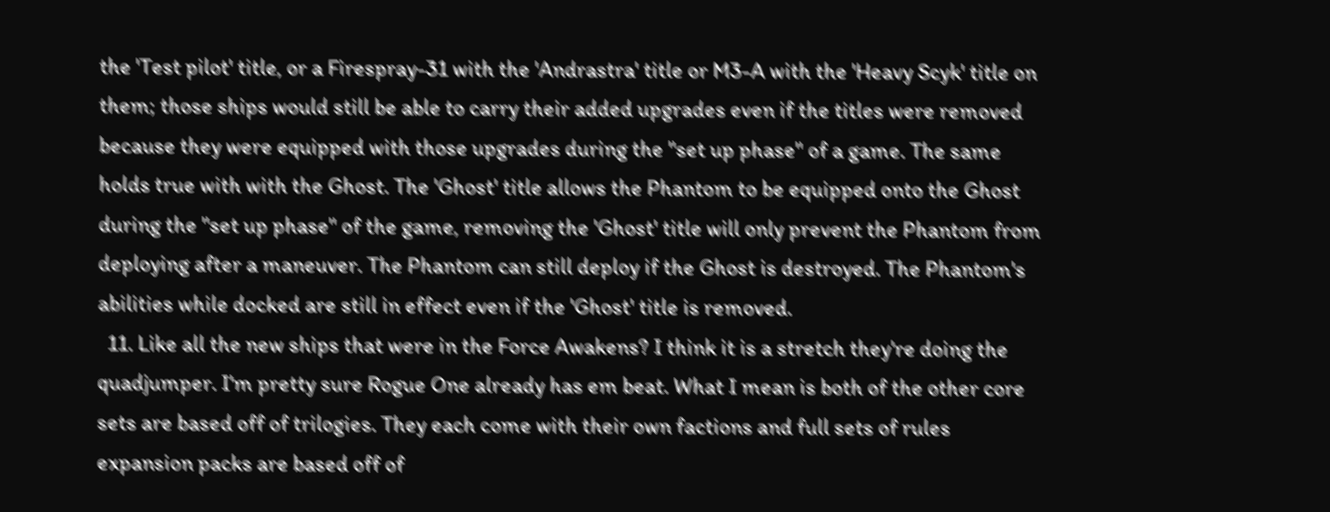the 'Test pilot' title, or a Firespray-31 with the 'Andrastra' title or M3-A with the 'Heavy Scyk' title on them; those ships would still be able to carry their added upgrades even if the titles were removed because they were equipped with those upgrades during the "set up phase" of a game. The same holds true with with the Ghost. The 'Ghost' title allows the Phantom to be equipped onto the Ghost during the "set up phase" of the game, removing the 'Ghost' title will only prevent the Phantom from deploying after a maneuver. The Phantom can still deploy if the Ghost is destroyed. The Phantom's abilities while docked are still in effect even if the 'Ghost' title is removed.
  11. Like all the new ships that were in the Force Awakens? I think it is a stretch they're doing the quadjumper. I'm pretty sure Rogue One already has em beat. What I mean is both of the other core sets are based off of trilogies. They each come with their own factions and full sets of rules expansion packs are based off of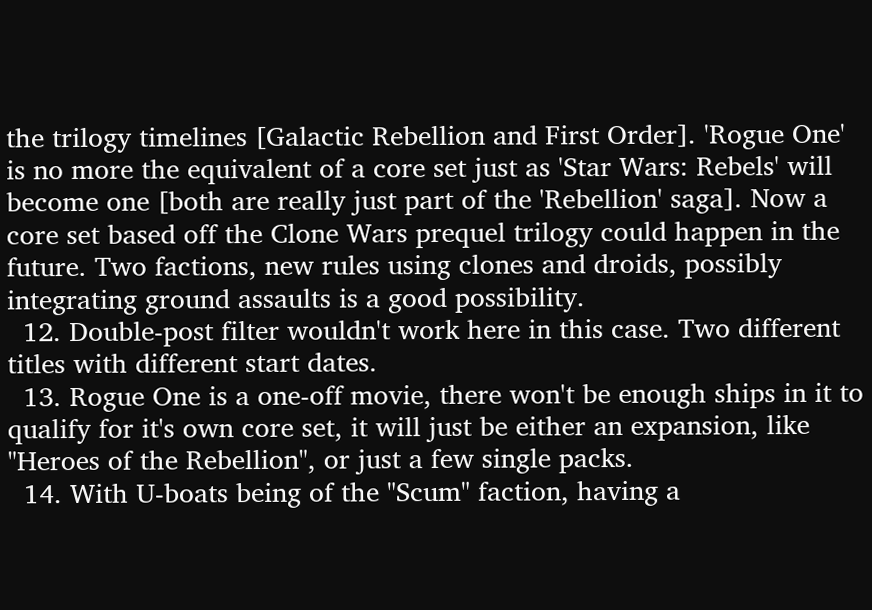the trilogy timelines [Galactic Rebellion and First Order]. 'Rogue One' is no more the equivalent of a core set just as 'Star Wars: Rebels' will become one [both are really just part of the 'Rebellion' saga]. Now a core set based off the Clone Wars prequel trilogy could happen in the future. Two factions, new rules using clones and droids, possibly integrating ground assaults is a good possibility.
  12. Double-post filter wouldn't work here in this case. Two different titles with different start dates.
  13. Rogue One is a one-off movie, there won't be enough ships in it to qualify for it's own core set, it will just be either an expansion, like "Heroes of the Rebellion", or just a few single packs.
  14. With U-boats being of the "Scum" faction, having a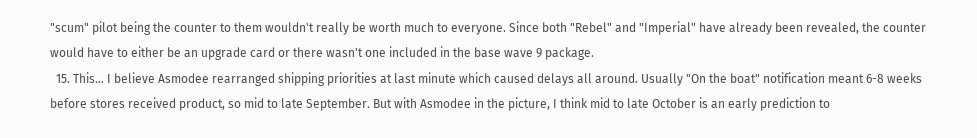"scum" pilot being the counter to them wouldn't really be worth much to everyone. Since both "Rebel" and "Imperial" have already been revealed, the counter would have to either be an upgrade card or there wasn't one included in the base wave 9 package.
  15. This... I believe Asmodee rearranged shipping priorities at last minute which caused delays all around. Usually "On the boat" notification meant 6-8 weeks before stores received product, so mid to late September. But with Asmodee in the picture, I think mid to late October is an early prediction to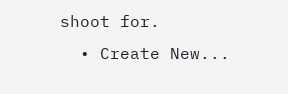shoot for.
  • Create New...